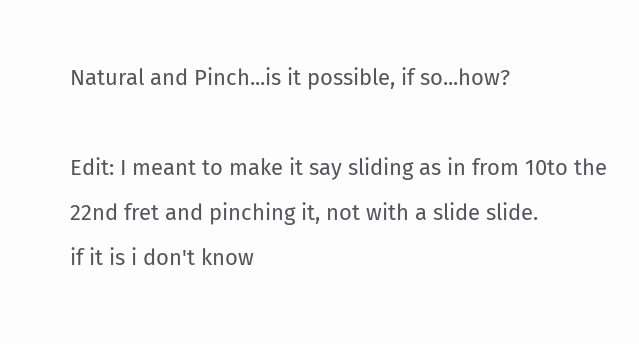Natural and Pinch...is it possible, if so...how?

Edit: I meant to make it say sliding as in from 10to the 22nd fret and pinching it, not with a slide slide.
if it is i don't know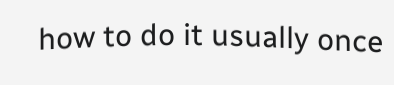how to do it usually once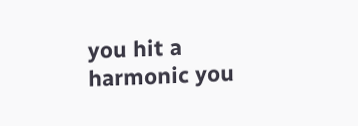you hit a harmonic you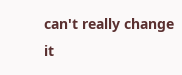can't really change it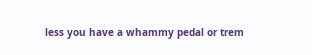less you have a whammy pedal or trem